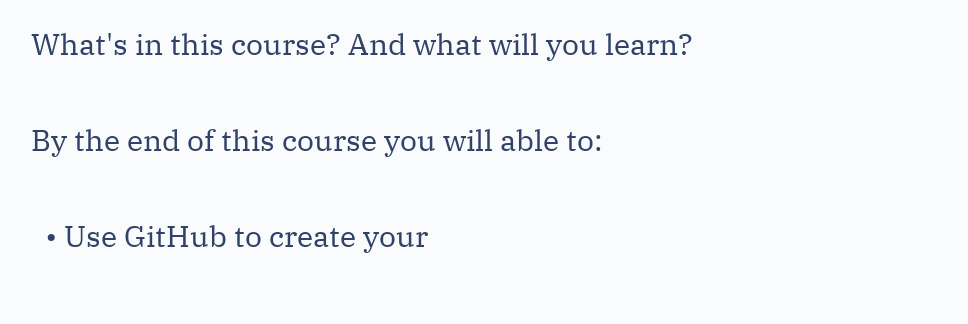What's in this course? And what will you learn?

By the end of this course you will able to:

  • Use GitHub to create your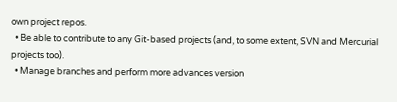own project repos.
  • Be able to contribute to any Git-based projects (and, to some extent, SVN and Mercurial projects too).
  • Manage branches and perform more advances version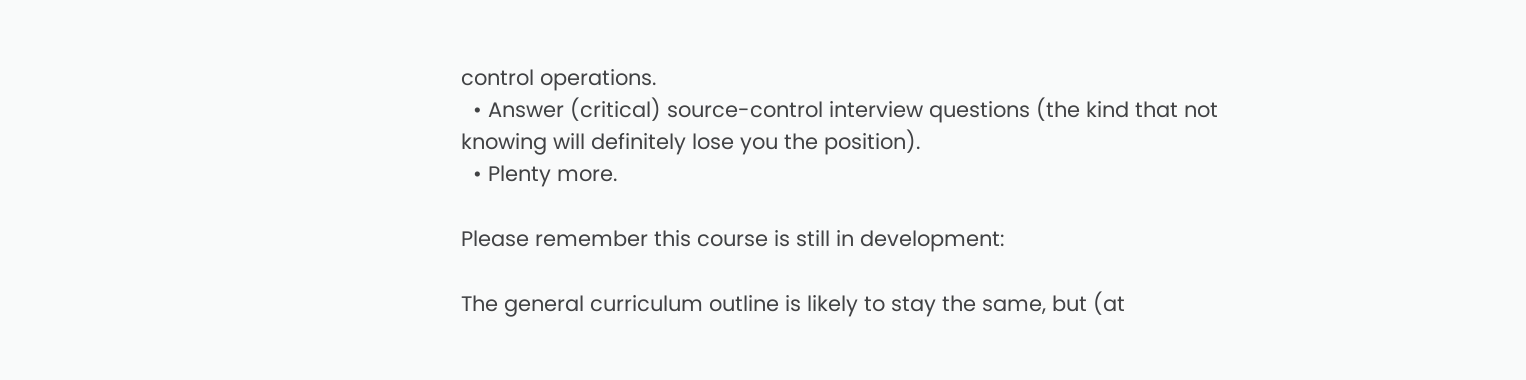control operations.
  • Answer (critical) source-control interview questions (the kind that not knowing will definitely lose you the position).
  • Plenty more.

Please remember this course is still in development:

The general curriculum outline is likely to stay the same, but (at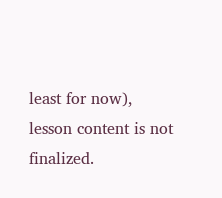least for now), lesson content is not finalized.